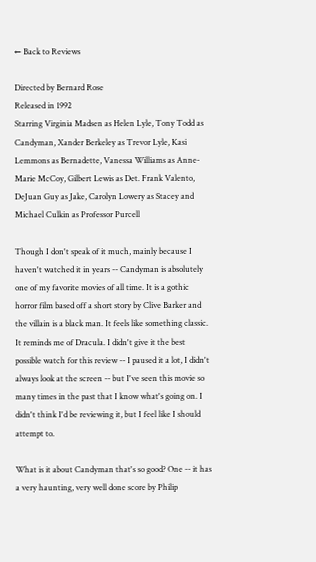← Back to Reviews

Directed by Bernard Rose
Released in 1992
Starring Virginia Madsen as Helen Lyle, Tony Todd as Candyman, Xander Berkeley as Trevor Lyle, Kasi Lemmons as Bernadette, Vanessa Williams as Anne-Marie McCoy, Gilbert Lewis as Det. Frank Valento, DeJuan Guy as Jake, Carolyn Lowery as Stacey and Michael Culkin as Professor Purcell

Though I don't speak of it much, mainly because I haven't watched it in years -- Candyman is absolutely one of my favorite movies of all time. It is a gothic horror film based off a short story by Clive Barker and the villain is a black man. It feels like something classic. It reminds me of Dracula. I didn't give it the best possible watch for this review -- I paused it a lot, I didn't always look at the screen -- but I've seen this movie so many times in the past that I know what's going on. I didn't think I'd be reviewing it, but I feel like I should attempt to.

What is it about Candyman that's so good? One -- it has a very haunting, very well done score by Philip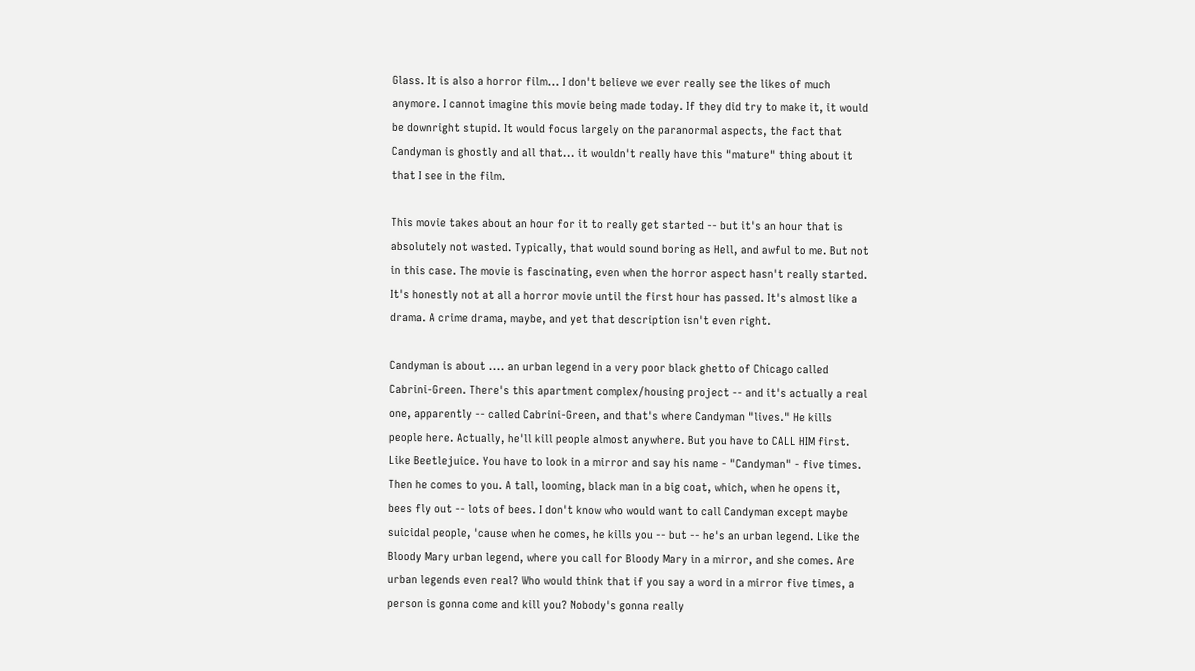Glass. It is also a horror film... I don't believe we ever really see the likes of much anymore. I cannot imagine this movie being made today. If they did try to make it, it would be downright stupid. It would focus largely on the paranormal aspects, the fact that Candyman is ghostly and all that... it wouldn't really have this "mature" thing about it that I see in the film.

This movie takes about an hour for it to really get started -- but it's an hour that is absolutely not wasted. Typically, that would sound boring as Hell, and awful to me. But not in this case. The movie is fascinating, even when the horror aspect hasn't really started. It's honestly not at all a horror movie until the first hour has passed. It's almost like a drama. A crime drama, maybe, and yet that description isn't even right.

Candyman is about .... an urban legend in a very poor black ghetto of Chicago called Cabrini-Green. There's this apartment complex/housing project -- and it's actually a real one, apparently -- called Cabrini-Green, and that's where Candyman "lives." He kills people here. Actually, he'll kill people almost anywhere. But you have to CALL HIM first. Like Beetlejuice. You have to look in a mirror and say his name - "Candyman" - five times. Then he comes to you. A tall, looming, black man in a big coat, which, when he opens it, bees fly out -- lots of bees. I don't know who would want to call Candyman except maybe suicidal people, 'cause when he comes, he kills you -- but -- he's an urban legend. Like the Bloody Mary urban legend, where you call for Bloody Mary in a mirror, and she comes. Are urban legends even real? Who would think that if you say a word in a mirror five times, a person is gonna come and kill you? Nobody's gonna really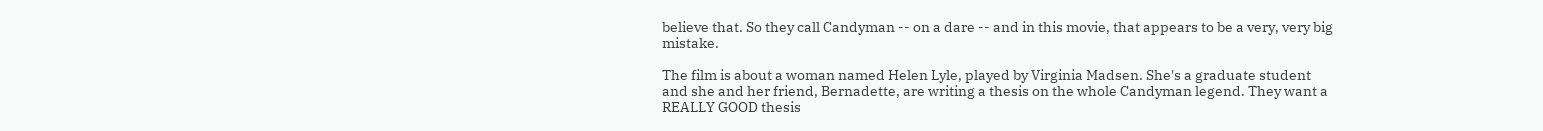believe that. So they call Candyman -- on a dare -- and in this movie, that appears to be a very, very big mistake.

The film is about a woman named Helen Lyle, played by Virginia Madsen. She's a graduate student and she and her friend, Bernadette, are writing a thesis on the whole Candyman legend. They want a REALLY GOOD thesis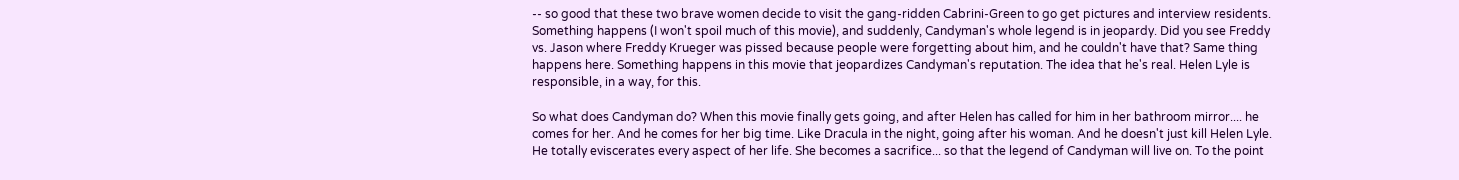-- so good that these two brave women decide to visit the gang-ridden Cabrini-Green to go get pictures and interview residents. Something happens (I won't spoil much of this movie), and suddenly, Candyman's whole legend is in jeopardy. Did you see Freddy vs. Jason where Freddy Krueger was pissed because people were forgetting about him, and he couldn't have that? Same thing happens here. Something happens in this movie that jeopardizes Candyman's reputation. The idea that he's real. Helen Lyle is responsible, in a way, for this.

So what does Candyman do? When this movie finally gets going, and after Helen has called for him in her bathroom mirror.... he comes for her. And he comes for her big time. Like Dracula in the night, going after his woman. And he doesn't just kill Helen Lyle. He totally eviscerates every aspect of her life. She becomes a sacrifice... so that the legend of Candyman will live on. To the point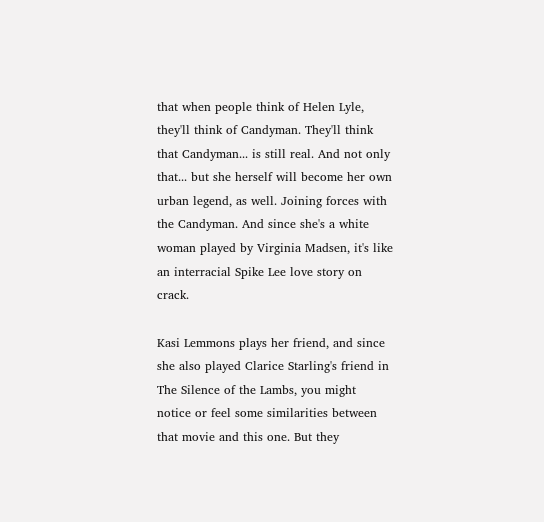that when people think of Helen Lyle, they'll think of Candyman. They'll think that Candyman... is still real. And not only that... but she herself will become her own urban legend, as well. Joining forces with the Candyman. And since she's a white woman played by Virginia Madsen, it's like an interracial Spike Lee love story on crack.

Kasi Lemmons plays her friend, and since she also played Clarice Starling's friend in The Silence of the Lambs, you might notice or feel some similarities between that movie and this one. But they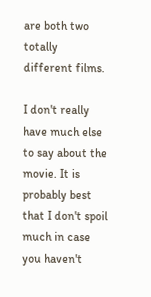are both two totally different films.

I don't really have much else to say about the movie. It is probably best that I don't spoil much in case you haven't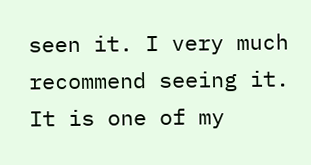seen it. I very much recommend seeing it. It is one of my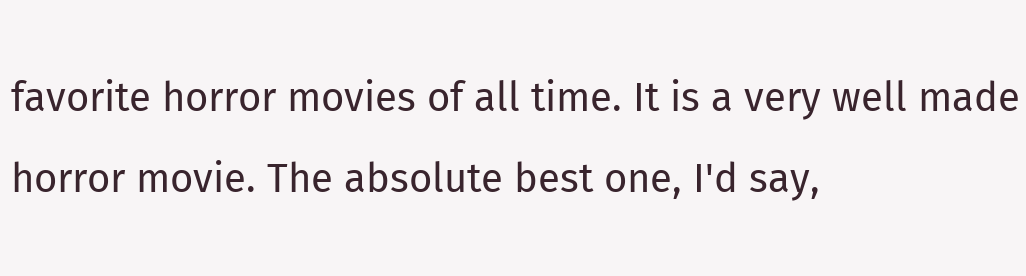favorite horror movies of all time. It is a very well made horror movie. The absolute best one, I'd say,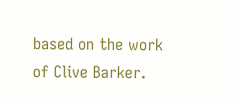based on the work of Clive Barker.